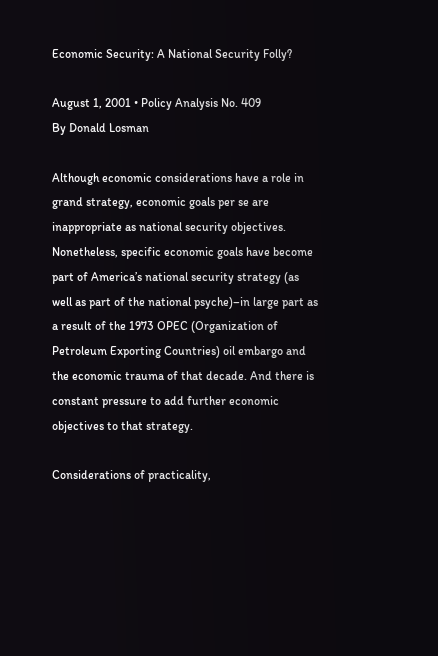Economic Security: A National Security Folly?

August 1, 2001 • Policy Analysis No. 409
By Donald Losman

Although economic considerations have a role in grand strategy, economic goals per se are inappropriate as national security objectives. Nonetheless, specific economic goals have become part of America’s national security strategy (as well as part of the national psyche)–in large part as a result of the 1973 OPEC (Organization of Petroleum Exporting Countries) oil embargo and the economic trauma of that decade. And there is constant pressure to add further economic objectives to that strategy.

Considerations of practicality,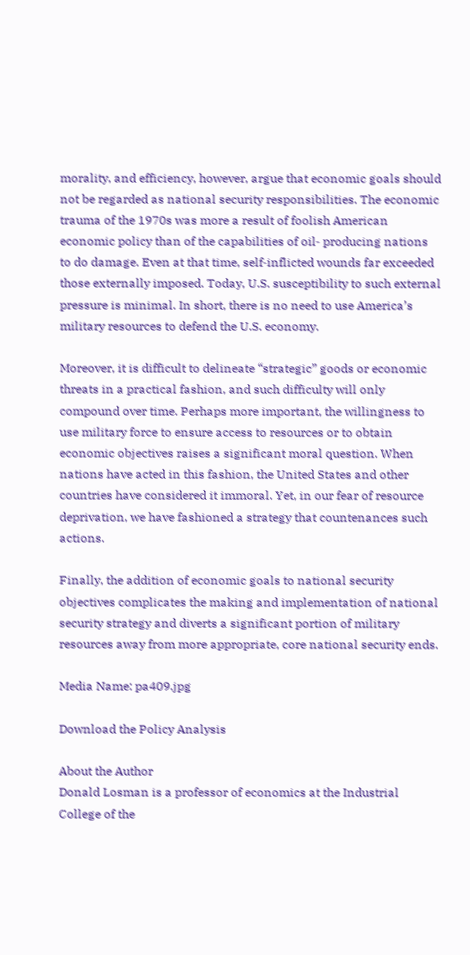morality, and efficiency, however, argue that economic goals should not be regarded as national security responsibilities. The economic trauma of the 1970s was more a result of foolish American economic policy than of the capabilities of oil‐ producing nations to do damage. Even at that time, self‐inflicted wounds far exceeded those externally imposed. Today, U.S. susceptibility to such external pressure is minimal. In short, there is no need to use America’s military resources to defend the U.S. economy.

Moreover, it is difficult to delineate “strategic” goods or economic threats in a practical fashion, and such difficulty will only compound over time. Perhaps more important, the willingness to use military force to ensure access to resources or to obtain economic objectives raises a significant moral question. When nations have acted in this fashion, the United States and other countries have considered it immoral. Yet, in our fear of resource deprivation, we have fashioned a strategy that countenances such actions.

Finally, the addition of economic goals to national security objectives complicates the making and implementation of national security strategy and diverts a significant portion of military resources away from more appropriate, core national security ends.

Media Name: pa409.jpg

Download the Policy Analysis

About the Author
Donald Losman is a professor of economics at the Industrial College of the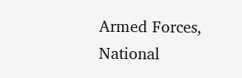Armed Forces, National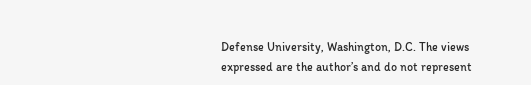Defense University, Washington, D.C. The views expressed are the author’s and do not represent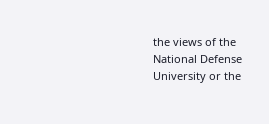the views of the National Defense University or the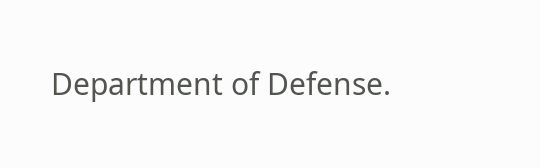Department of Defense.